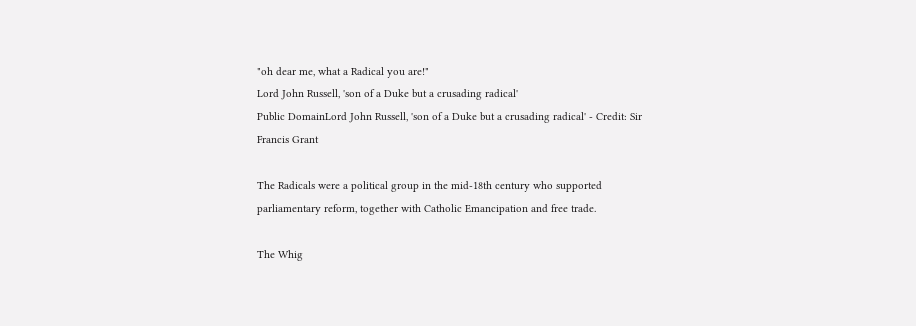"oh dear me, what a Radical you are!"
Lord John Russell, 'son of a Duke but a crusading radical'
Public DomainLord John Russell, 'son of a Duke but a crusading radical' - Credit: Sir Francis Grant

The Radicals were a political group in the mid-18th century who supported parliamentary reform, together with Catholic Emancipation and free trade.

The Whig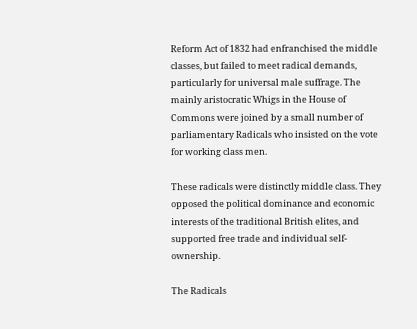Reform Act of 1832 had enfranchised the middle classes, but failed to meet radical demands, particularly for universal male suffrage. The mainly aristocratic Whigs in the House of Commons were joined by a small number of parliamentary Radicals who insisted on the vote for working class men.

These radicals were distinctly middle class. They opposed the political dominance and economic interests of the traditional British elites, and supported free trade and individual self-ownership.

The Radicals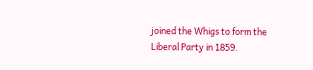joined the Whigs to form the Liberal Party in 1859.